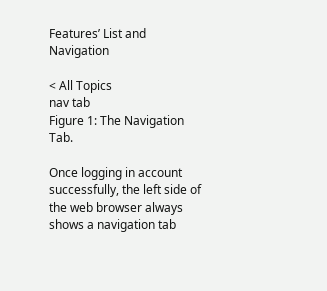Features’ List and Navigation

< All Topics
nav tab
Figure 1: The Navigation Tab.

Once logging in account successfully, the left side of the web browser always shows a navigation tab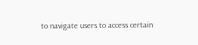to navigate users to access certain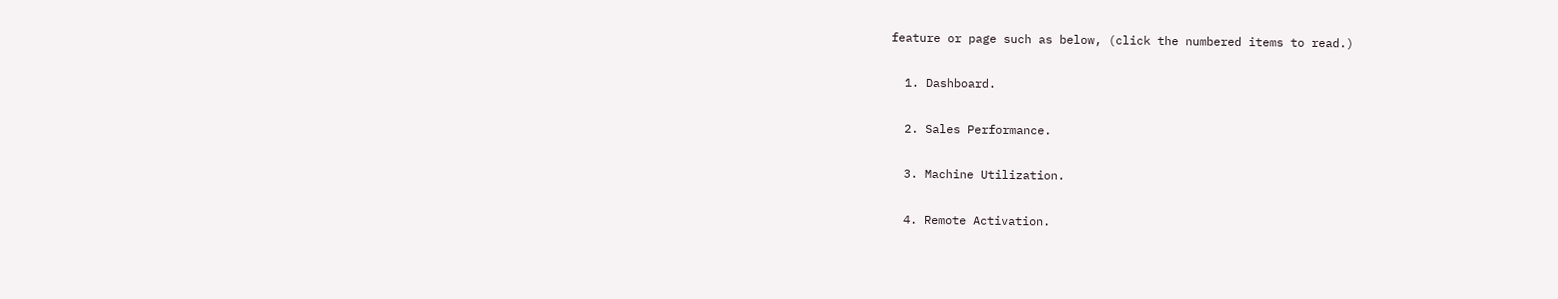feature or page such as below, (click the numbered items to read.)

  1. Dashboard.

  2. Sales Performance.

  3. Machine Utilization.

  4. Remote Activation.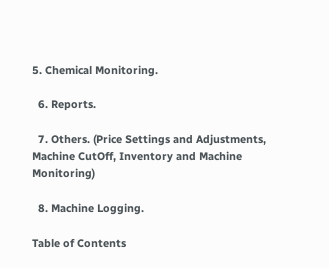5. Chemical Monitoring.

  6. Reports.

  7. Others. (Price Settings and Adjustments, Machine CutOff, Inventory and Machine Monitoring)

  8. Machine Logging.

Table of Contents